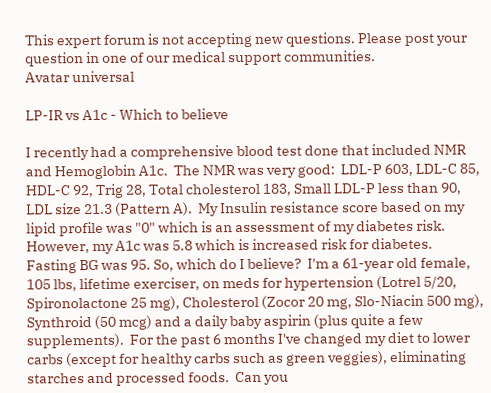This expert forum is not accepting new questions. Please post your question in one of our medical support communities.
Avatar universal

LP-IR vs A1c - Which to believe

I recently had a comprehensive blood test done that included NMR and Hemoglobin A1c.  The NMR was very good:  LDL-P 603, LDL-C 85, HDL-C 92, Trig 28, Total cholesterol 183, Small LDL-P less than 90, LDL size 21.3 (Pattern A).  My Insulin resistance score based on my lipid profile was "0" which is an assessment of my diabetes risk.  However, my A1c was 5.8 which is increased risk for diabetes.  Fasting BG was 95. So, which do I believe?  I'm a 61-year old female, 105 lbs, lifetime exerciser, on meds for hypertension (Lotrel 5/20, Spironolactone 25 mg), Cholesterol (Zocor 20 mg, Slo-Niacin 500 mg), Synthroid (50 mcg) and a daily baby aspirin (plus quite a few supplements).  For the past 6 months I've changed my diet to lower carbs (except for healthy carbs such as green veggies), eliminating starches and processed foods.  Can you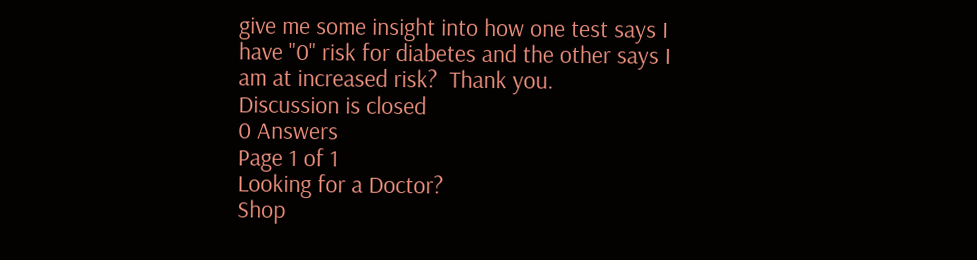give me some insight into how one test says I have "0" risk for diabetes and the other says I am at increased risk?  Thank you.
Discussion is closed
0 Answers
Page 1 of 1
Looking for a Doctor?
Shop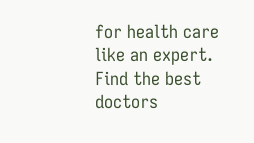for health care like an expert. Find the best doctors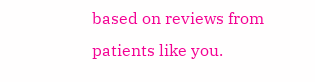based on reviews from patients like you.